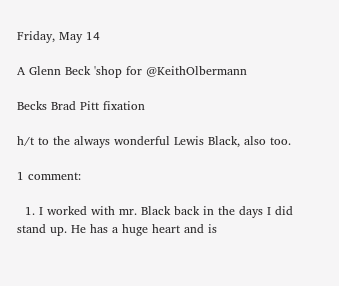Friday, May 14

A Glenn Beck 'shop for @KeithOlbermann

Becks Brad Pitt fixation

h/t to the always wonderful Lewis Black, also too.

1 comment:

  1. I worked with mr. Black back in the days I did stand up. He has a huge heart and is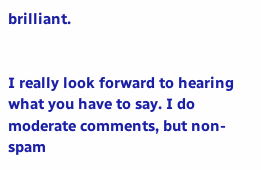brilliant.


I really look forward to hearing what you have to say. I do moderate comments, but non-spam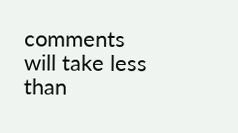comments will take less than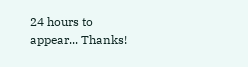24 hours to appear... Thanks!